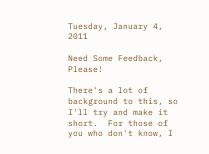Tuesday, January 4, 2011

Need Some Feedback, Please!

There's a lot of background to this, so I'll try and make it short.  For those of you who don't know, I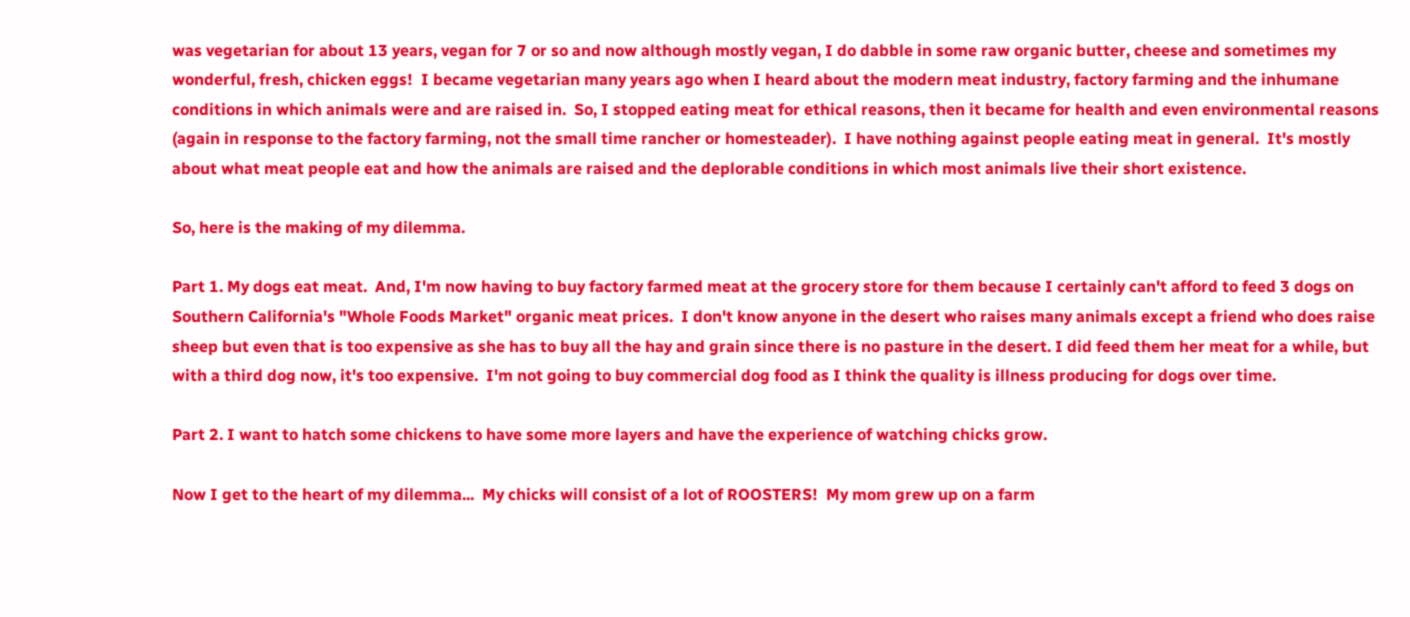was vegetarian for about 13 years, vegan for 7 or so and now although mostly vegan, I do dabble in some raw organic butter, cheese and sometimes my wonderful, fresh, chicken eggs!  I became vegetarian many years ago when I heard about the modern meat industry, factory farming and the inhumane conditions in which animals were and are raised in.  So, I stopped eating meat for ethical reasons, then it became for health and even environmental reasons (again in response to the factory farming, not the small time rancher or homesteader).  I have nothing against people eating meat in general.  It's mostly about what meat people eat and how the animals are raised and the deplorable conditions in which most animals live their short existence.

So, here is the making of my dilemma.

Part 1. My dogs eat meat.  And, I'm now having to buy factory farmed meat at the grocery store for them because I certainly can't afford to feed 3 dogs on Southern California's "Whole Foods Market" organic meat prices.  I don't know anyone in the desert who raises many animals except a friend who does raise sheep but even that is too expensive as she has to buy all the hay and grain since there is no pasture in the desert. I did feed them her meat for a while, but with a third dog now, it's too expensive.  I'm not going to buy commercial dog food as I think the quality is illness producing for dogs over time.

Part 2. I want to hatch some chickens to have some more layers and have the experience of watching chicks grow.

Now I get to the heart of my dilemma...  My chicks will consist of a lot of ROOSTERS!  My mom grew up on a farm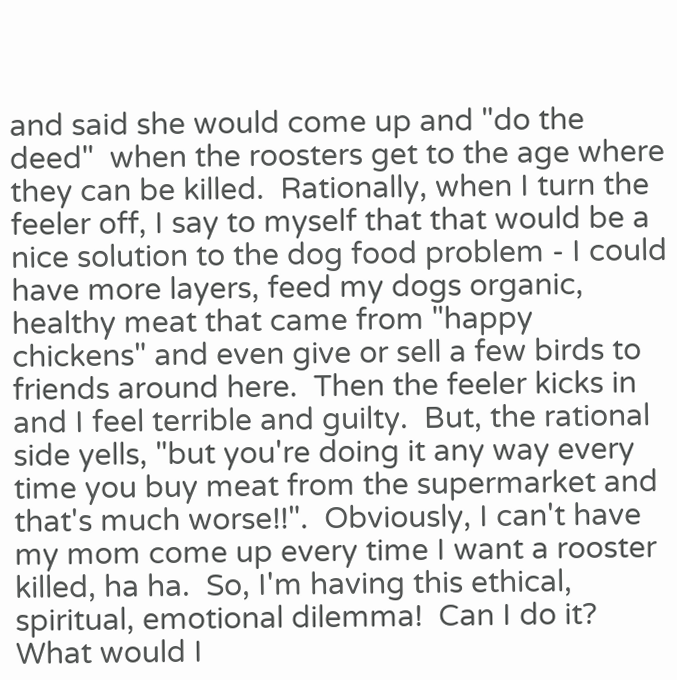and said she would come up and "do the deed"  when the roosters get to the age where they can be killed.  Rationally, when I turn the feeler off, I say to myself that that would be a nice solution to the dog food problem - I could have more layers, feed my dogs organic, healthy meat that came from "happy chickens" and even give or sell a few birds to friends around here.  Then the feeler kicks in and I feel terrible and guilty.  But, the rational side yells, "but you're doing it any way every time you buy meat from the supermarket and that's much worse!!".  Obviously, I can't have my mom come up every time I want a rooster killed, ha ha.  So, I'm having this ethical, spiritual, emotional dilemma!  Can I do it?  What would I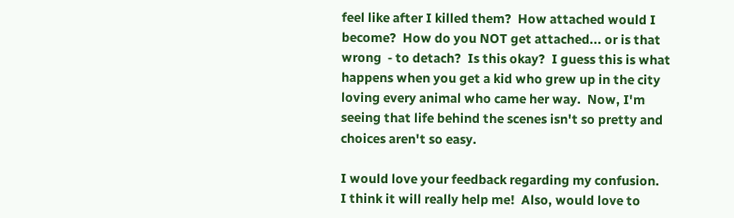feel like after I killed them?  How attached would I become?  How do you NOT get attached... or is that wrong  - to detach?  Is this okay?  I guess this is what happens when you get a kid who grew up in the city loving every animal who came her way.  Now, I'm seeing that life behind the scenes isn't so pretty and choices aren't so easy.

I would love your feedback regarding my confusion.  I think it will really help me!  Also, would love to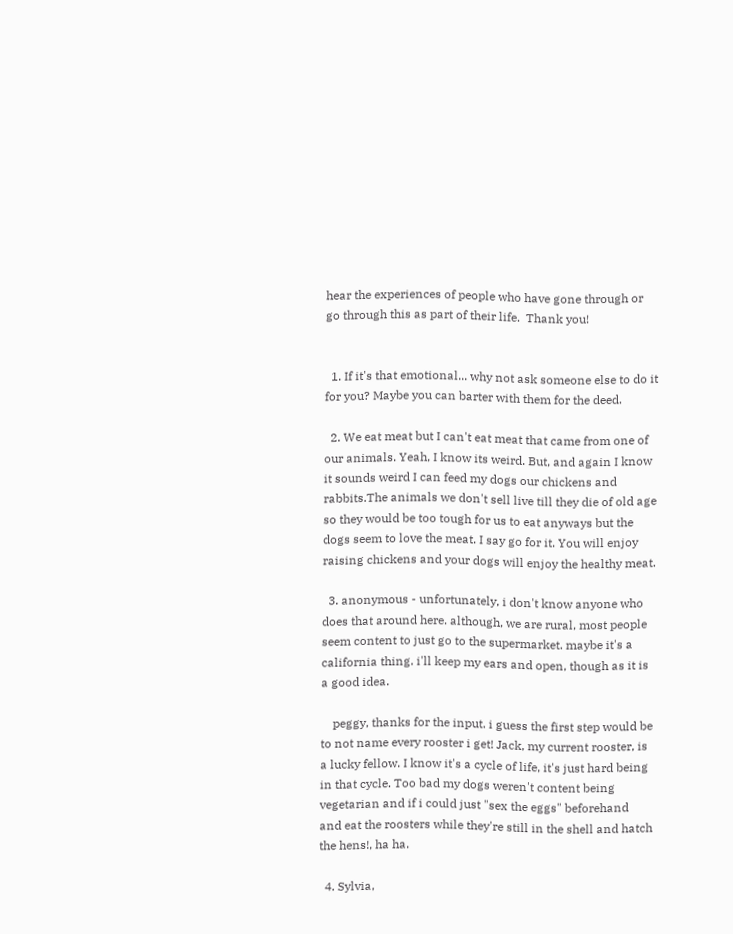hear the experiences of people who have gone through or go through this as part of their life.  Thank you!


  1. If it's that emotional... why not ask someone else to do it for you? Maybe you can barter with them for the deed.

  2. We eat meat but I can't eat meat that came from one of our animals. Yeah, I know its weird. But, and again I know it sounds weird I can feed my dogs our chickens and rabbits.The animals we don't sell live till they die of old age so they would be too tough for us to eat anyways but the dogs seem to love the meat. I say go for it. You will enjoy raising chickens and your dogs will enjoy the healthy meat.

  3. anonymous - unfortunately, i don't know anyone who does that around here. although, we are rural, most people seem content to just go to the supermarket. maybe it's a california thing. i'll keep my ears and open, though as it is a good idea.

    peggy, thanks for the input. i guess the first step would be to not name every rooster i get! Jack, my current rooster, is a lucky fellow. I know it's a cycle of life, it's just hard being in that cycle. Too bad my dogs weren't content being vegetarian and if i could just "sex the eggs" beforehand and eat the roosters while they're still in the shell and hatch the hens!, ha ha.

  4. Sylvia,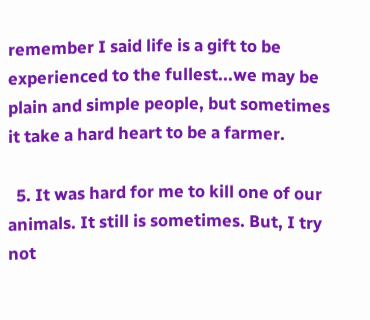remember I said life is a gift to be experienced to the fullest...we may be plain and simple people, but sometimes it take a hard heart to be a farmer.

  5. It was hard for me to kill one of our animals. It still is sometimes. But, I try not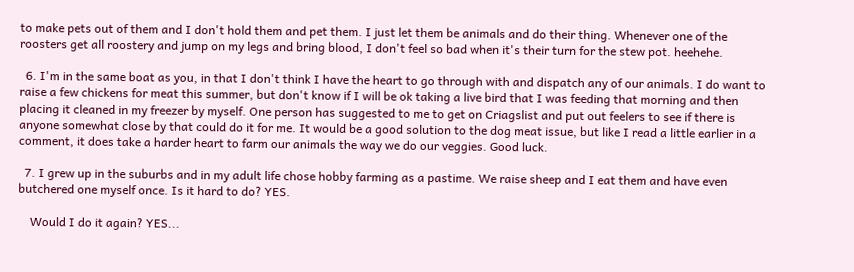to make pets out of them and I don't hold them and pet them. I just let them be animals and do their thing. Whenever one of the roosters get all roostery and jump on my legs and bring blood, I don't feel so bad when it's their turn for the stew pot. heehehe.

  6. I'm in the same boat as you, in that I don't think I have the heart to go through with and dispatch any of our animals. I do want to raise a few chickens for meat this summer, but don't know if I will be ok taking a live bird that I was feeding that morning and then placing it cleaned in my freezer by myself. One person has suggested to me to get on Criagslist and put out feelers to see if there is anyone somewhat close by that could do it for me. It would be a good solution to the dog meat issue, but like I read a little earlier in a comment, it does take a harder heart to farm our animals the way we do our veggies. Good luck.

  7. I grew up in the suburbs and in my adult life chose hobby farming as a pastime. We raise sheep and I eat them and have even butchered one myself once. Is it hard to do? YES.

    Would I do it again? YES...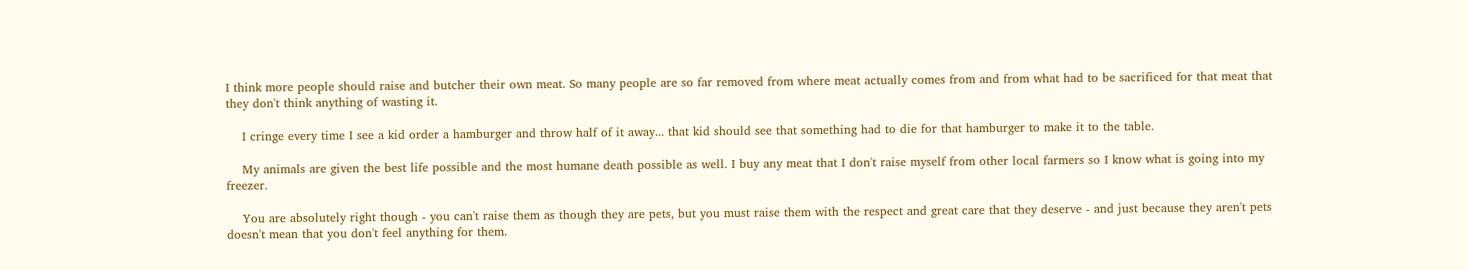I think more people should raise and butcher their own meat. So many people are so far removed from where meat actually comes from and from what had to be sacrificed for that meat that they don't think anything of wasting it.

    I cringe every time I see a kid order a hamburger and throw half of it away... that kid should see that something had to die for that hamburger to make it to the table.

    My animals are given the best life possible and the most humane death possible as well. I buy any meat that I don't raise myself from other local farmers so I know what is going into my freezer.

    You are absolutely right though - you can't raise them as though they are pets, but you must raise them with the respect and great care that they deserve - and just because they aren't pets doesn't mean that you don't feel anything for them.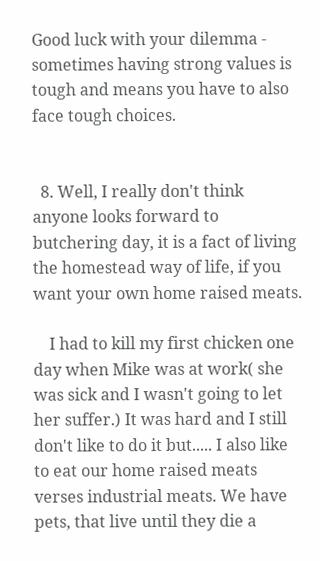Good luck with your dilemma - sometimes having strong values is tough and means you have to also face tough choices.


  8. Well, I really don't think anyone looks forward to butchering day, it is a fact of living the homestead way of life, if you want your own home raised meats.

    I had to kill my first chicken one day when Mike was at work( she was sick and I wasn't going to let her suffer.) It was hard and I still don't like to do it but..... I also like to eat our home raised meats verses industrial meats. We have pets, that live until they die a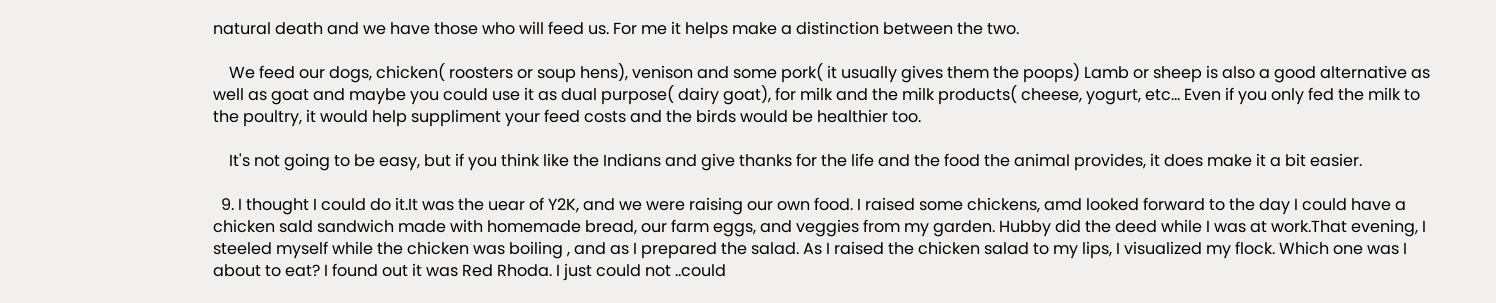natural death and we have those who will feed us. For me it helps make a distinction between the two.

    We feed our dogs, chicken( roosters or soup hens), venison and some pork( it usually gives them the poops) Lamb or sheep is also a good alternative as well as goat and maybe you could use it as dual purpose( dairy goat), for milk and the milk products( cheese, yogurt, etc... Even if you only fed the milk to the poultry, it would help suppliment your feed costs and the birds would be healthier too.

    It's not going to be easy, but if you think like the Indians and give thanks for the life and the food the animal provides, it does make it a bit easier.

  9. I thought I could do it.It was the uear of Y2K, and we were raising our own food. I raised some chickens, amd looked forward to the day I could have a chicken sald sandwich made with homemade bread, our farm eggs, and veggies from my garden. Hubby did the deed while I was at work.That evening, I steeled myself while the chicken was boiling , and as I prepared the salad. As I raised the chicken salad to my lips, I visualized my flock. Which one was I about to eat? I found out it was Red Rhoda. I just could not ..could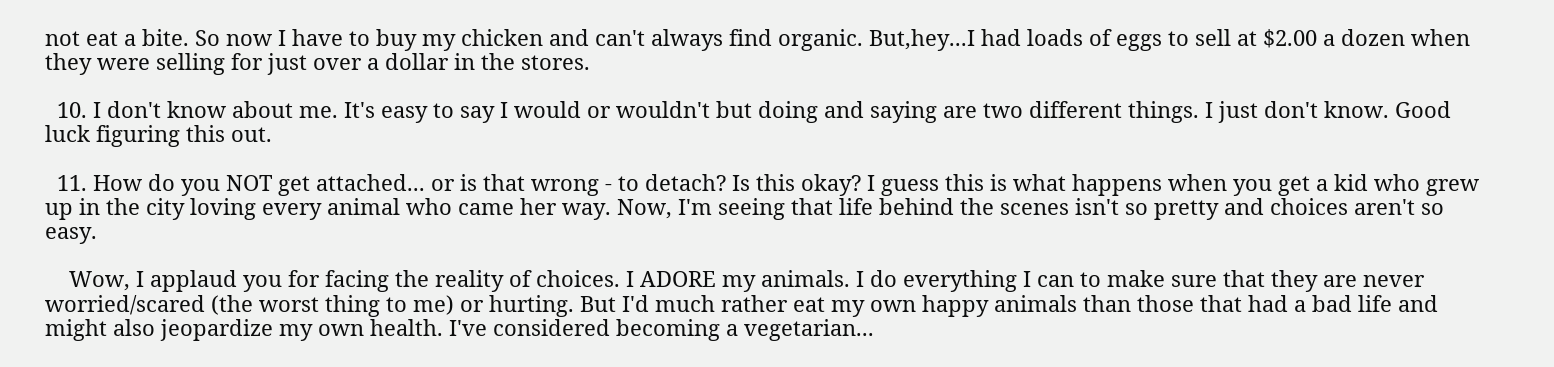not eat a bite. So now I have to buy my chicken and can't always find organic. But,hey...I had loads of eggs to sell at $2.00 a dozen when they were selling for just over a dollar in the stores.

  10. I don't know about me. It's easy to say I would or wouldn't but doing and saying are two different things. I just don't know. Good luck figuring this out.

  11. How do you NOT get attached... or is that wrong - to detach? Is this okay? I guess this is what happens when you get a kid who grew up in the city loving every animal who came her way. Now, I'm seeing that life behind the scenes isn't so pretty and choices aren't so easy.

    Wow, I applaud you for facing the reality of choices. I ADORE my animals. I do everything I can to make sure that they are never worried/scared (the worst thing to me) or hurting. But I'd much rather eat my own happy animals than those that had a bad life and might also jeopardize my own health. I've considered becoming a vegetarian...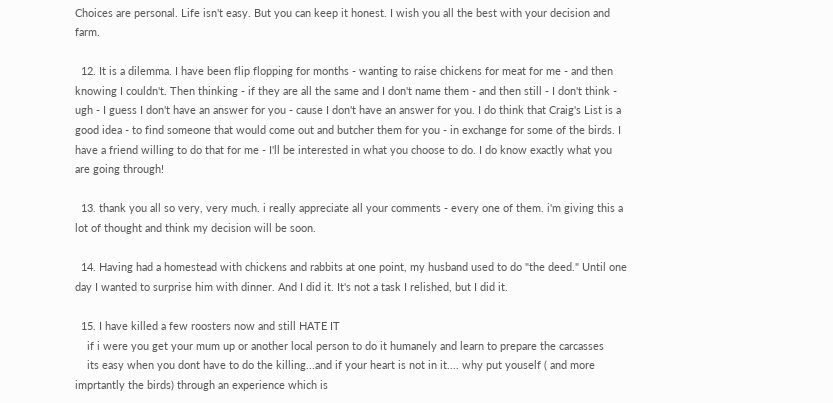Choices are personal. Life isn't easy. But you can keep it honest. I wish you all the best with your decision and farm.

  12. It is a dilemma. I have been flip flopping for months - wanting to raise chickens for meat for me - and then knowing I couldn't. Then thinking - if they are all the same and I don't name them - and then still - I don't think - ugh - I guess I don't have an answer for you - cause I don't have an answer for you. I do think that Craig's List is a good idea - to find someone that would come out and butcher them for you - in exchange for some of the birds. I have a friend willing to do that for me - I'll be interested in what you choose to do. I do know exactly what you are going through!

  13. thank you all so very, very much. i really appreciate all your comments - every one of them. i'm giving this a lot of thought and think my decision will be soon.

  14. Having had a homestead with chickens and rabbits at one point, my husband used to do "the deed." Until one day I wanted to surprise him with dinner. And I did it. It's not a task I relished, but I did it.

  15. I have killed a few roosters now and still HATE IT
    if i were you get your mum up or another local person to do it humanely and learn to prepare the carcasses
    its easy when you dont have to do the killing...and if your heart is not in it.... why put youself ( and more imprtantly the birds) through an experience which is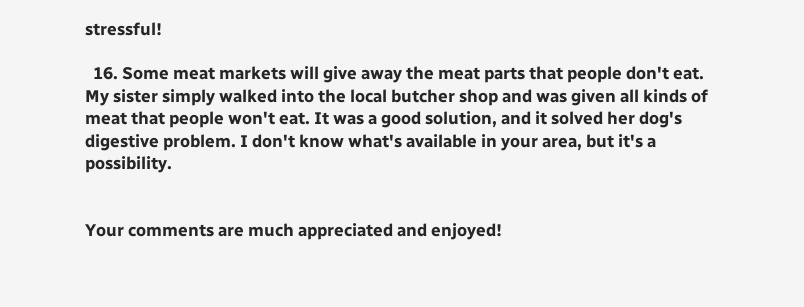stressful!

  16. Some meat markets will give away the meat parts that people don't eat. My sister simply walked into the local butcher shop and was given all kinds of meat that people won't eat. It was a good solution, and it solved her dog's digestive problem. I don't know what's available in your area, but it's a possibility.


Your comments are much appreciated and enjoyed!